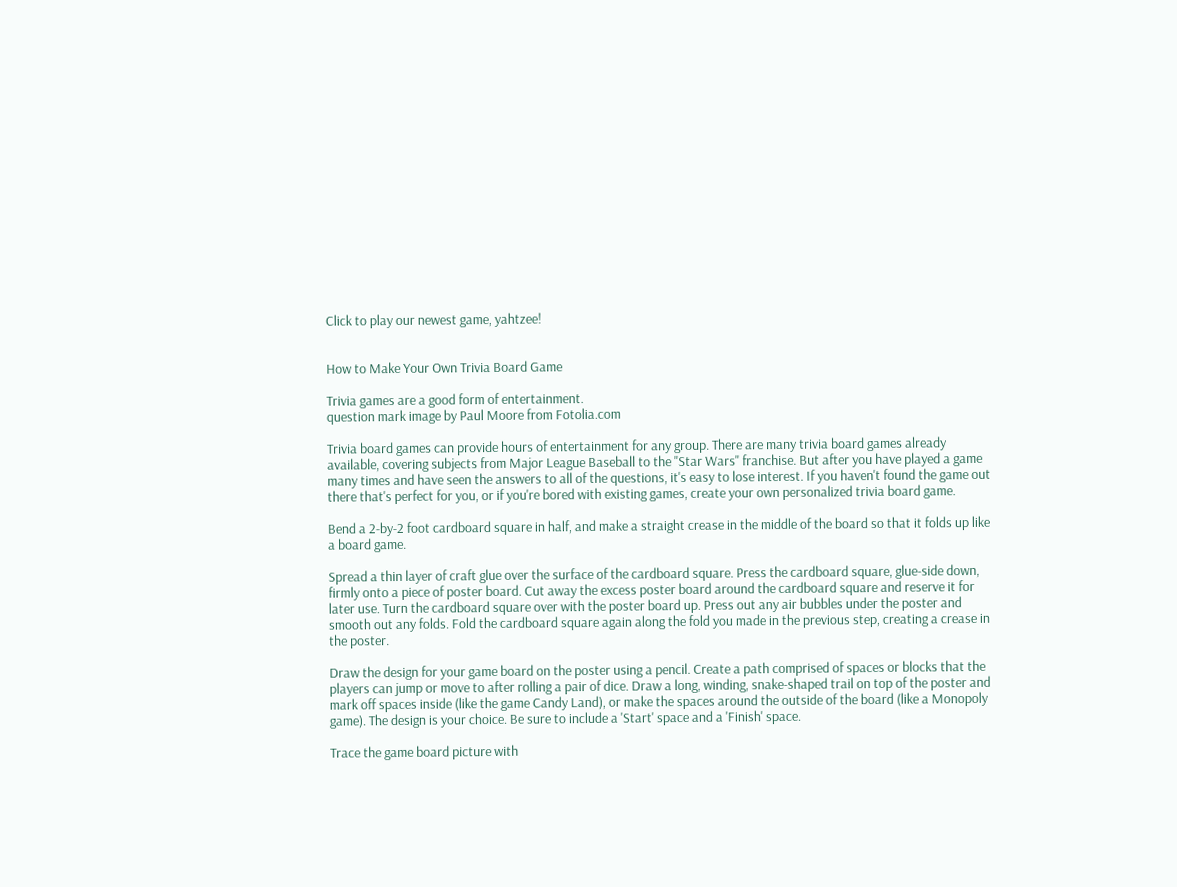Click to play our newest game, yahtzee!


How to Make Your Own Trivia Board Game

Trivia games are a good form of entertainment.
question mark image by Paul Moore from Fotolia.com

Trivia board games can provide hours of entertainment for any group. There are many trivia board games already available, covering subjects from Major League Baseball to the "Star Wars" franchise. But after you have played a game many times and have seen the answers to all of the questions, it's easy to lose interest. If you haven't found the game out there that's perfect for you, or if you're bored with existing games, create your own personalized trivia board game.

Bend a 2-by-2 foot cardboard square in half, and make a straight crease in the middle of the board so that it folds up like a board game.

Spread a thin layer of craft glue over the surface of the cardboard square. Press the cardboard square, glue-side down, firmly onto a piece of poster board. Cut away the excess poster board around the cardboard square and reserve it for later use. Turn the cardboard square over with the poster board up. Press out any air bubbles under the poster and smooth out any folds. Fold the cardboard square again along the fold you made in the previous step, creating a crease in the poster.

Draw the design for your game board on the poster using a pencil. Create a path comprised of spaces or blocks that the players can jump or move to after rolling a pair of dice. Draw a long, winding, snake-shaped trail on top of the poster and mark off spaces inside (like the game Candy Land), or make the spaces around the outside of the board (like a Monopoly game). The design is your choice. Be sure to include a 'Start' space and a 'Finish' space.

Trace the game board picture with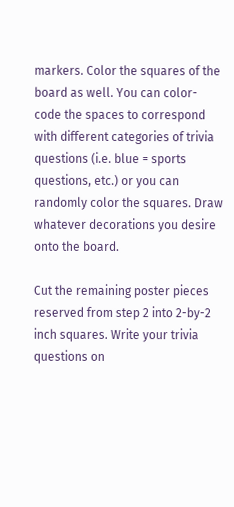markers. Color the squares of the board as well. You can color-code the spaces to correspond with different categories of trivia questions (i.e. blue = sports questions, etc.) or you can randomly color the squares. Draw whatever decorations you desire onto the board.

Cut the remaining poster pieces reserved from step 2 into 2-by-2 inch squares. Write your trivia questions on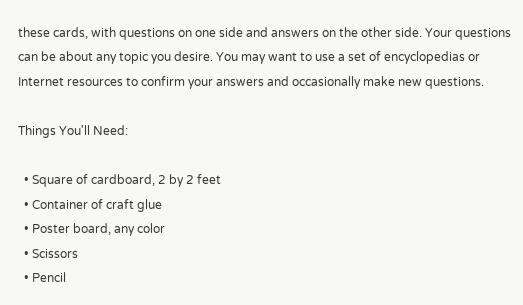these cards, with questions on one side and answers on the other side. Your questions can be about any topic you desire. You may want to use a set of encyclopedias or Internet resources to confirm your answers and occasionally make new questions.

Things You'll Need:

  • Square of cardboard, 2 by 2 feet
  • Container of craft glue
  • Poster board, any color
  • Scissors
  • Pencil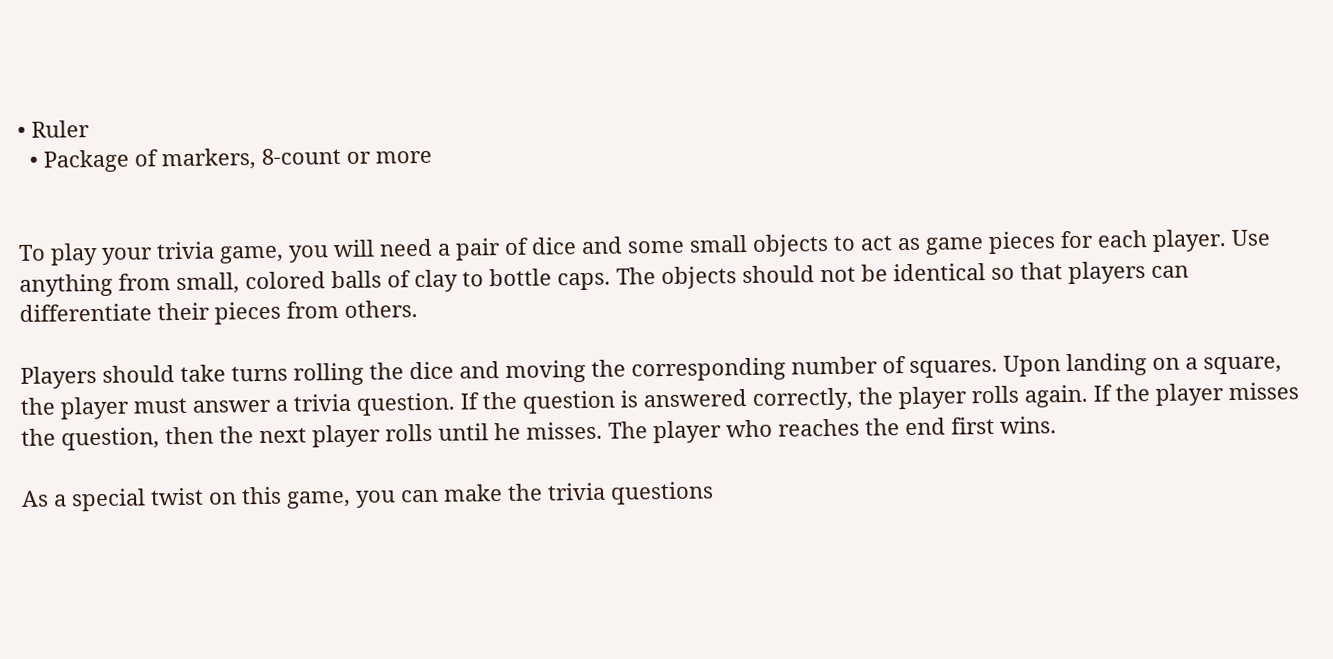• Ruler
  • Package of markers, 8-count or more


To play your trivia game, you will need a pair of dice and some small objects to act as game pieces for each player. Use anything from small, colored balls of clay to bottle caps. The objects should not be identical so that players can differentiate their pieces from others.

Players should take turns rolling the dice and moving the corresponding number of squares. Upon landing on a square, the player must answer a trivia question. If the question is answered correctly, the player rolls again. If the player misses the question, then the next player rolls until he misses. The player who reaches the end first wins.

As a special twist on this game, you can make the trivia questions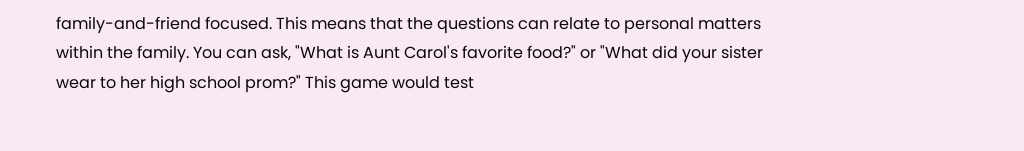family-and-friend focused. This means that the questions can relate to personal matters within the family. You can ask, "What is Aunt Carol's favorite food?" or "What did your sister wear to her high school prom?" This game would test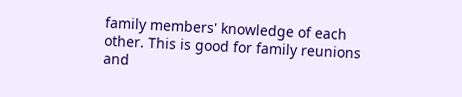family members' knowledge of each other. This is good for family reunions and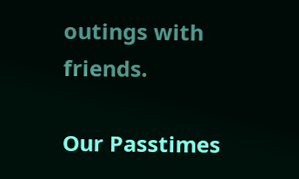outings with friends.

Our Passtimes